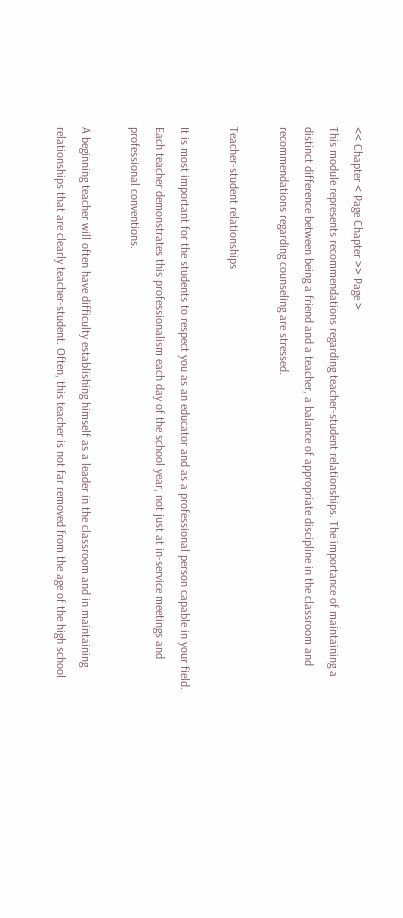<< Chapter < Page Chapter >> Page >
This module represents recommendations regarding teacher-student relationships. The importance of maintaining a distinct difference between being a friend and a teacher, a balance of appropriate discipline in the classroom and recommendations regarding counseling are stressed.

Teacher-student relationships

It is most important for the students to respect you as an educator and as a professional person capable in your field. Each teacher demonstrates this professionalism each day of the school year, not just at in-service meetings and professional conventions.

A beginning teacher will often have difficulty establishing himself as a leader in the classroom and in maintaining relationships that are clearly teacher-student. Often, this teacher is not far removed from the age of the high school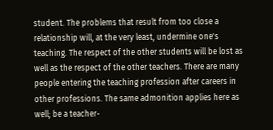student. The problems that result from too close a relationship will, at the very least, undermine one's teaching. The respect of the other students will be lost as well as the respect of the other teachers. There are many people entering the teaching profession after careers in other professions. The same admonition applies here as well; be a teacher-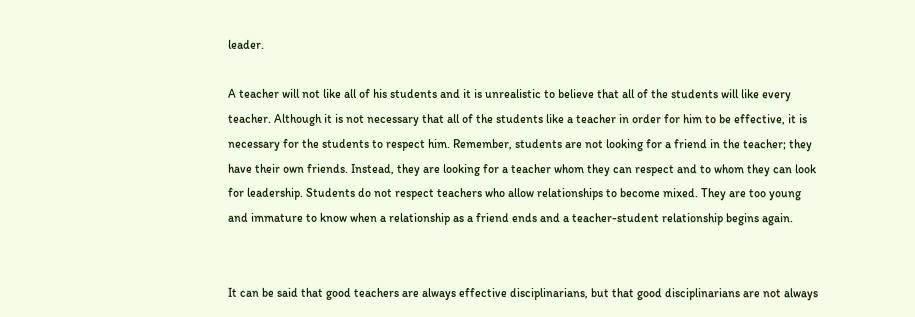leader.

A teacher will not like all of his students and it is unrealistic to believe that all of the students will like every teacher. Although it is not necessary that all of the students like a teacher in order for him to be effective, it is necessary for the students to respect him. Remember, students are not looking for a friend in the teacher; they have their own friends. Instead, they are looking for a teacher whom they can respect and to whom they can look for leadership. Students do not respect teachers who allow relationships to become mixed. They are too young and immature to know when a relationship as a friend ends and a teacher-student relationship begins again.


It can be said that good teachers are always effective disciplinarians, but that good disciplinarians are not always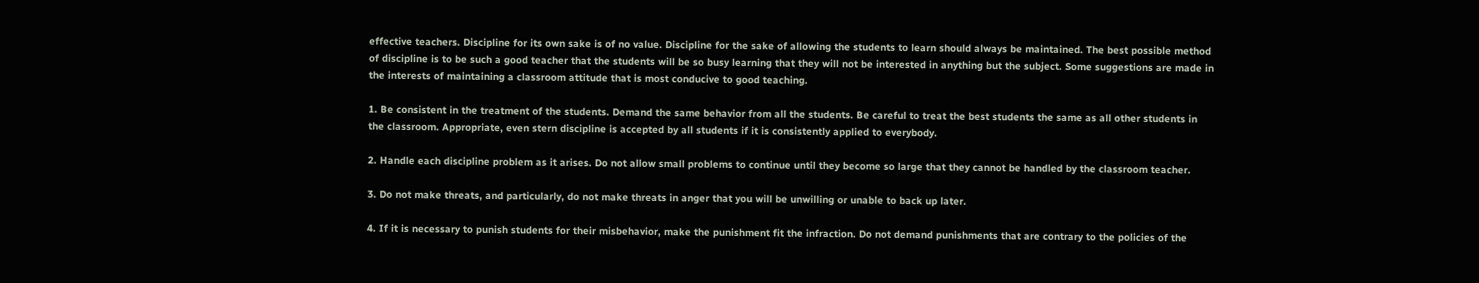effective teachers. Discipline for its own sake is of no value. Discipline for the sake of allowing the students to learn should always be maintained. The best possible method of discipline is to be such a good teacher that the students will be so busy learning that they will not be interested in anything but the subject. Some suggestions are made in the interests of maintaining a classroom attitude that is most conducive to good teaching.

1. Be consistent in the treatment of the students. Demand the same behavior from all the students. Be careful to treat the best students the same as all other students in the classroom. Appropriate, even stern discipline is accepted by all students if it is consistently applied to everybody.

2. Handle each discipline problem as it arises. Do not allow small problems to continue until they become so large that they cannot be handled by the classroom teacher.

3. Do not make threats, and particularly, do not make threats in anger that you will be unwilling or unable to back up later.

4. If it is necessary to punish students for their misbehavior, make the punishment fit the infraction. Do not demand punishments that are contrary to the policies of the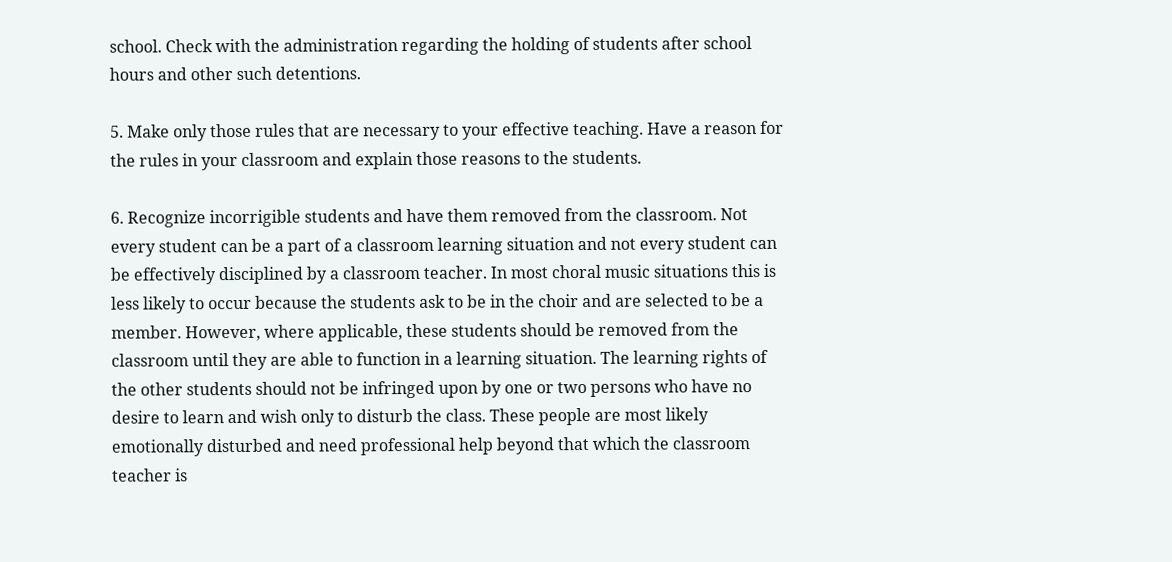school. Check with the administration regarding the holding of students after school hours and other such detentions.

5. Make only those rules that are necessary to your effective teaching. Have a reason for the rules in your classroom and explain those reasons to the students.

6. Recognize incorrigible students and have them removed from the classroom. Not every student can be a part of a classroom learning situation and not every student can be effectively disciplined by a classroom teacher. In most choral music situations this is less likely to occur because the students ask to be in the choir and are selected to be a member. However, where applicable, these students should be removed from the classroom until they are able to function in a learning situation. The learning rights of the other students should not be infringed upon by one or two persons who have no desire to learn and wish only to disturb the class. These people are most likely emotionally disturbed and need professional help beyond that which the classroom teacher is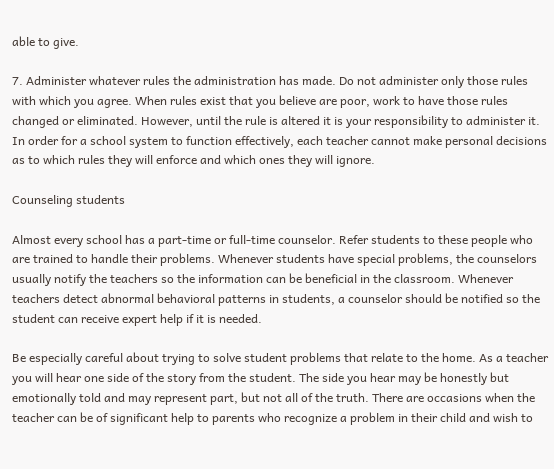able to give.

7. Administer whatever rules the administration has made. Do not administer only those rules with which you agree. When rules exist that you believe are poor, work to have those rules changed or eliminated. However, until the rule is altered it is your responsibility to administer it. In order for a school system to function effectively, each teacher cannot make personal decisions as to which rules they will enforce and which ones they will ignore.

Counseling students

Almost every school has a part-time or full-time counselor. Refer students to these people who are trained to handle their problems. Whenever students have special problems, the counselors usually notify the teachers so the information can be beneficial in the classroom. Whenever teachers detect abnormal behavioral patterns in students, a counselor should be notified so the student can receive expert help if it is needed.

Be especially careful about trying to solve student problems that relate to the home. As a teacher you will hear one side of the story from the student. The side you hear may be honestly but emotionally told and may represent part, but not all of the truth. There are occasions when the teacher can be of significant help to parents who recognize a problem in their child and wish to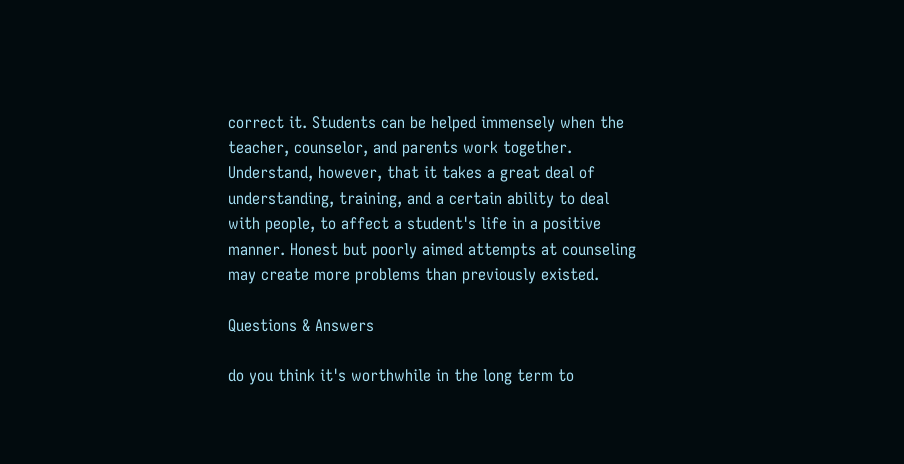correct it. Students can be helped immensely when the teacher, counselor, and parents work together. Understand, however, that it takes a great deal of understanding, training, and a certain ability to deal with people, to affect a student's life in a positive manner. Honest but poorly aimed attempts at counseling may create more problems than previously existed.

Questions & Answers

do you think it's worthwhile in the long term to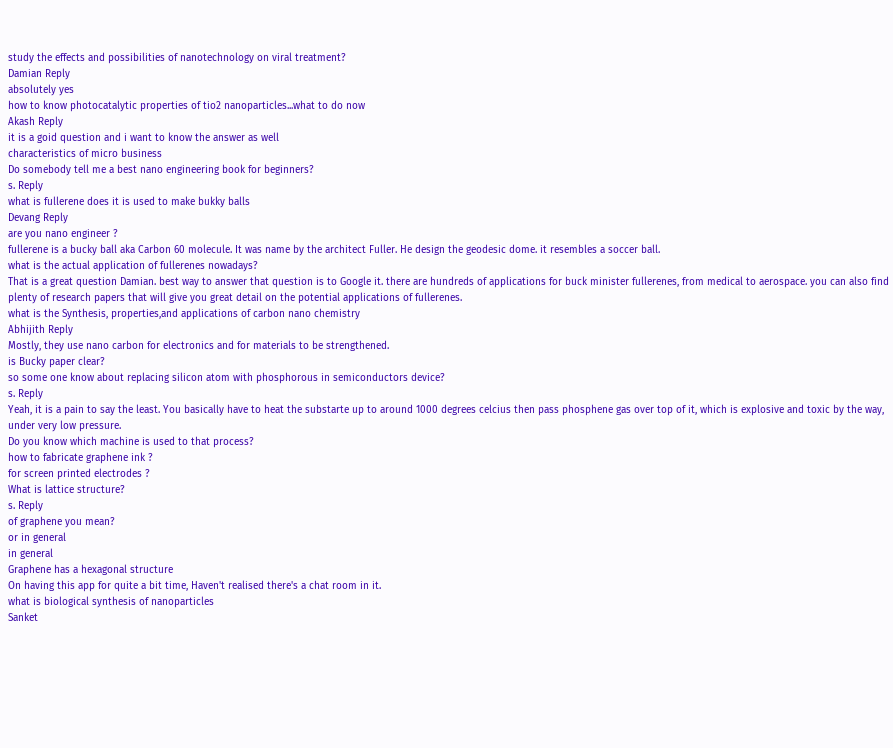study the effects and possibilities of nanotechnology on viral treatment?
Damian Reply
absolutely yes
how to know photocatalytic properties of tio2 nanoparticles...what to do now
Akash Reply
it is a goid question and i want to know the answer as well
characteristics of micro business
Do somebody tell me a best nano engineering book for beginners?
s. Reply
what is fullerene does it is used to make bukky balls
Devang Reply
are you nano engineer ?
fullerene is a bucky ball aka Carbon 60 molecule. It was name by the architect Fuller. He design the geodesic dome. it resembles a soccer ball.
what is the actual application of fullerenes nowadays?
That is a great question Damian. best way to answer that question is to Google it. there are hundreds of applications for buck minister fullerenes, from medical to aerospace. you can also find plenty of research papers that will give you great detail on the potential applications of fullerenes.
what is the Synthesis, properties,and applications of carbon nano chemistry
Abhijith Reply
Mostly, they use nano carbon for electronics and for materials to be strengthened.
is Bucky paper clear?
so some one know about replacing silicon atom with phosphorous in semiconductors device?
s. Reply
Yeah, it is a pain to say the least. You basically have to heat the substarte up to around 1000 degrees celcius then pass phosphene gas over top of it, which is explosive and toxic by the way, under very low pressure.
Do you know which machine is used to that process?
how to fabricate graphene ink ?
for screen printed electrodes ?
What is lattice structure?
s. Reply
of graphene you mean?
or in general
in general
Graphene has a hexagonal structure
On having this app for quite a bit time, Haven't realised there's a chat room in it.
what is biological synthesis of nanoparticles
Sanket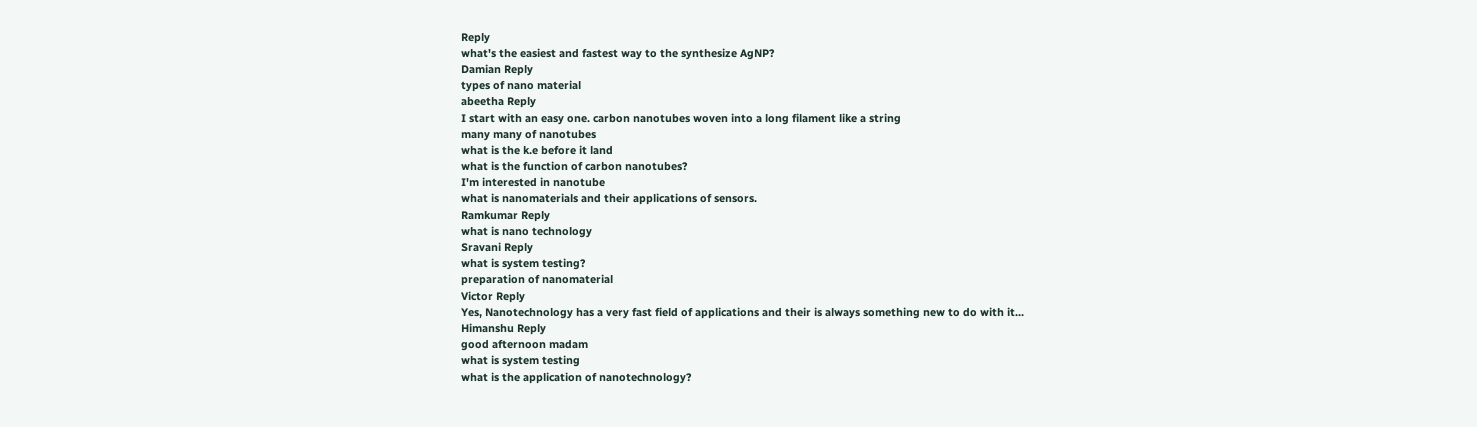Reply
what's the easiest and fastest way to the synthesize AgNP?
Damian Reply
types of nano material
abeetha Reply
I start with an easy one. carbon nanotubes woven into a long filament like a string
many many of nanotubes
what is the k.e before it land
what is the function of carbon nanotubes?
I'm interested in nanotube
what is nanomaterials and their applications of sensors.
Ramkumar Reply
what is nano technology
Sravani Reply
what is system testing?
preparation of nanomaterial
Victor Reply
Yes, Nanotechnology has a very fast field of applications and their is always something new to do with it...
Himanshu Reply
good afternoon madam
what is system testing
what is the application of nanotechnology?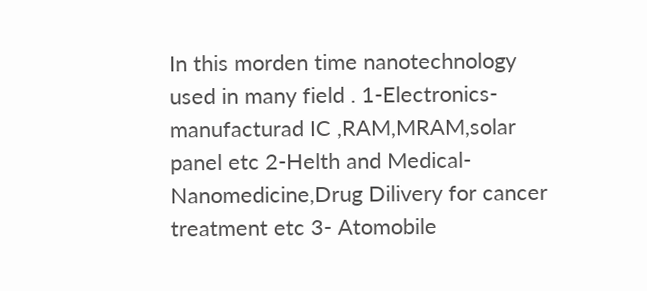In this morden time nanotechnology used in many field . 1-Electronics-manufacturad IC ,RAM,MRAM,solar panel etc 2-Helth and Medical-Nanomedicine,Drug Dilivery for cancer treatment etc 3- Atomobile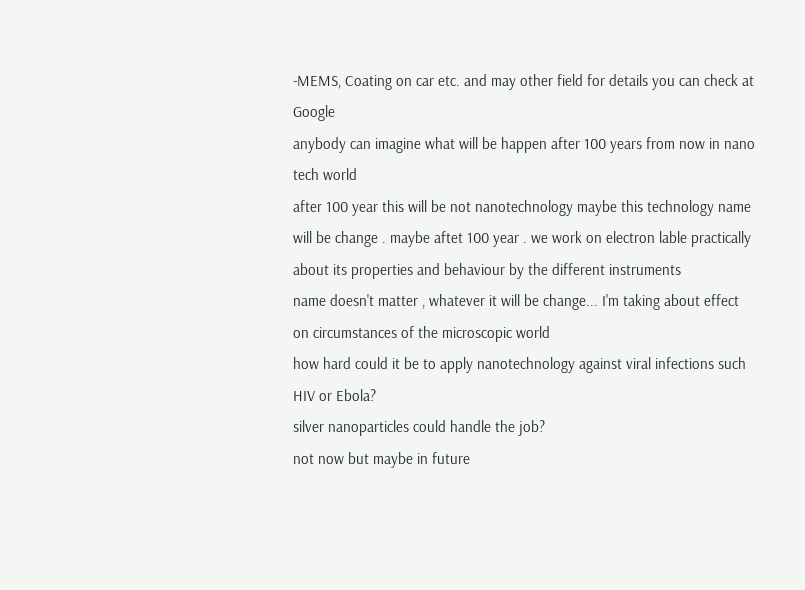-MEMS, Coating on car etc. and may other field for details you can check at Google
anybody can imagine what will be happen after 100 years from now in nano tech world
after 100 year this will be not nanotechnology maybe this technology name will be change . maybe aftet 100 year . we work on electron lable practically about its properties and behaviour by the different instruments
name doesn't matter , whatever it will be change... I'm taking about effect on circumstances of the microscopic world
how hard could it be to apply nanotechnology against viral infections such HIV or Ebola?
silver nanoparticles could handle the job?
not now but maybe in future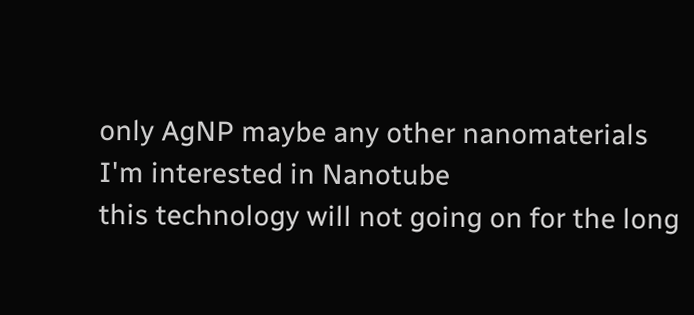only AgNP maybe any other nanomaterials
I'm interested in Nanotube
this technology will not going on for the long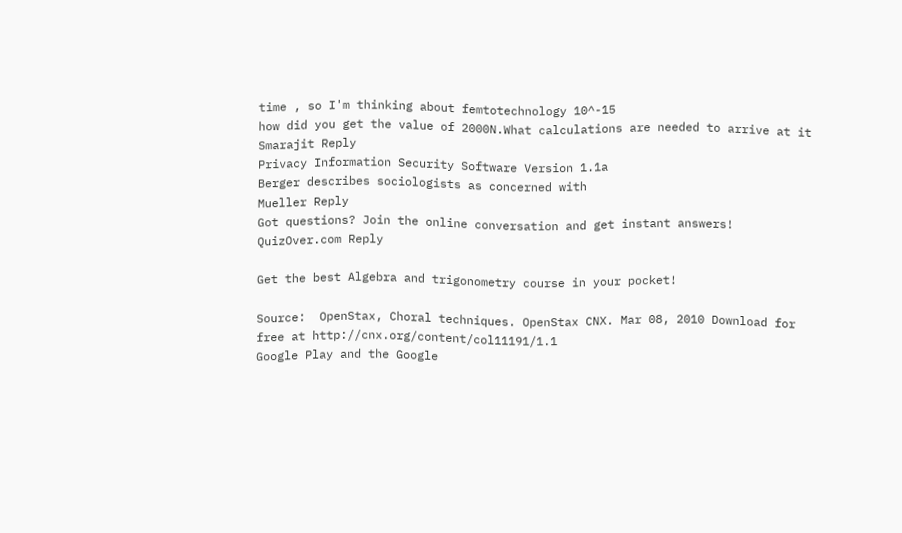time , so I'm thinking about femtotechnology 10^-15
how did you get the value of 2000N.What calculations are needed to arrive at it
Smarajit Reply
Privacy Information Security Software Version 1.1a
Berger describes sociologists as concerned with
Mueller Reply
Got questions? Join the online conversation and get instant answers!
QuizOver.com Reply

Get the best Algebra and trigonometry course in your pocket!

Source:  OpenStax, Choral techniques. OpenStax CNX. Mar 08, 2010 Download for free at http://cnx.org/content/col11191/1.1
Google Play and the Google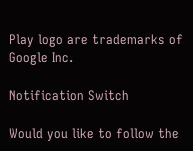Play logo are trademarks of Google Inc.

Notification Switch

Would you like to follow the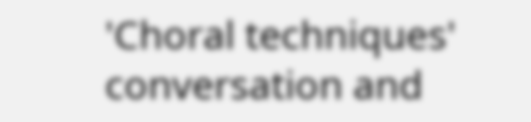'Choral techniques' conversation and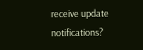receive update notifications?